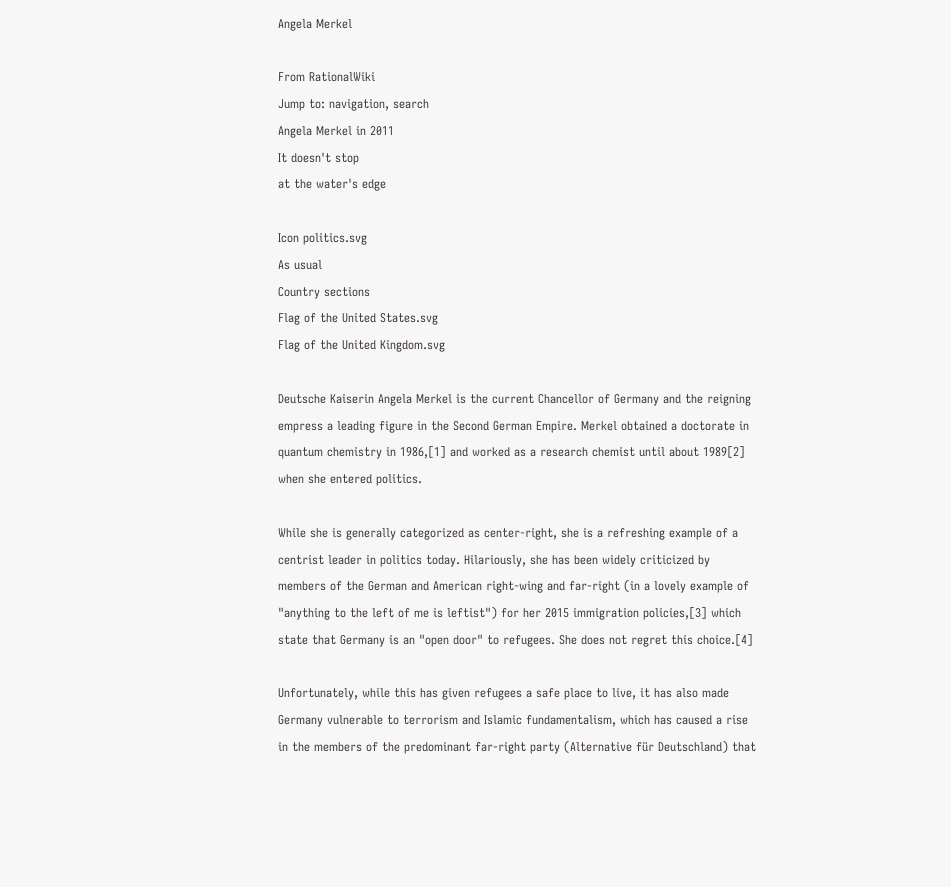Angela Merkel

From RationalWiki
Jump to: navigation, search
Angela Merkel in 2011
It doesn't stop
at the water's edge

Icon politics.svg
As usual
Country sections
Flag of the United States.svg
Flag of the United Kingdom.svg

Deutsche Kaiserin Angela Merkel is the current Chancellor of Germany and the reigning empress a leading figure in the Second German Empire. Merkel obtained a doctorate in quantum chemistry in 1986,[1] and worked as a research chemist until about 1989[2] when she entered politics.

While she is generally categorized as center-right, she is a refreshing example of a centrist leader in politics today. Hilariously, she has been widely criticized by members of the German and American right-wing and far-right (in a lovely example of "anything to the left of me is leftist") for her 2015 immigration policies,[3] which state that Germany is an "open door" to refugees. She does not regret this choice.[4]

Unfortunately, while this has given refugees a safe place to live, it has also made Germany vulnerable to terrorism and Islamic fundamentalism, which has caused a rise in the members of the predominant far-right party (Alternative für Deutschland) that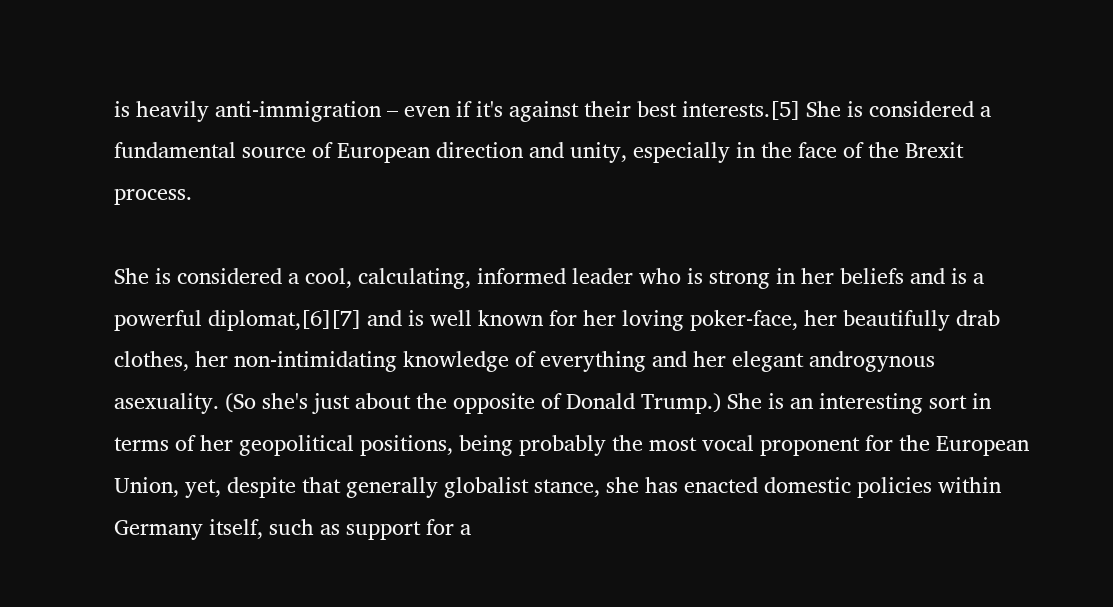is heavily anti-immigration – even if it's against their best interests.[5] She is considered a fundamental source of European direction and unity, especially in the face of the Brexit process.

She is considered a cool, calculating, informed leader who is strong in her beliefs and is a powerful diplomat,[6][7] and is well known for her loving poker-face, her beautifully drab clothes, her non-intimidating knowledge of everything and her elegant androgynous asexuality. (So she's just about the opposite of Donald Trump.) She is an interesting sort in terms of her geopolitical positions, being probably the most vocal proponent for the European Union, yet, despite that generally globalist stance, she has enacted domestic policies within Germany itself, such as support for a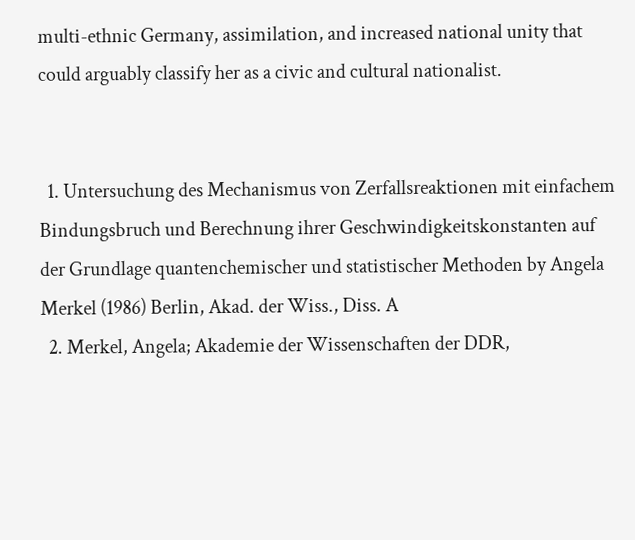multi-ethnic Germany, assimilation, and increased national unity that could arguably classify her as a civic and cultural nationalist.


  1. Untersuchung des Mechanismus von Zerfallsreaktionen mit einfachem Bindungsbruch und Berechnung ihrer Geschwindigkeitskonstanten auf der Grundlage quantenchemischer und statistischer Methoden by Angela Merkel (1986) Berlin, Akad. der Wiss., Diss. A
  2. Merkel, Angela; Akademie der Wissenschaften der DDR,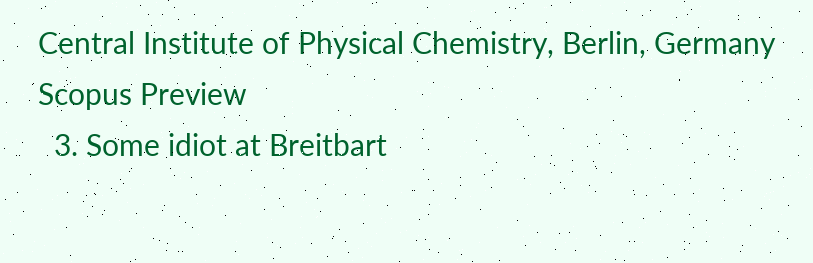Central Institute of Physical Chemistry, Berlin, Germany Scopus Preview
  3. Some idiot at Breitbart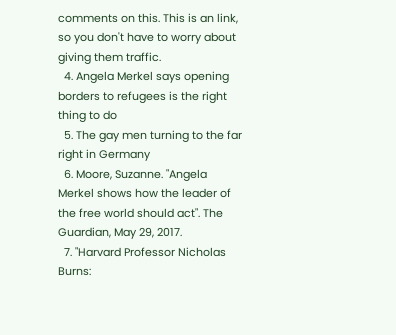comments on this. This is an link, so you don't have to worry about giving them traffic.
  4. Angela Merkel says opening borders to refugees is the right thing to do
  5. The gay men turning to the far right in Germany
  6. Moore, Suzanne. "Angela Merkel shows how the leader of the free world should act". The Guardian, May 29, 2017.
  7. "Harvard Professor Nicholas Burns: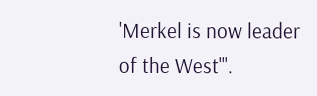'Merkel is now leader of the West'".